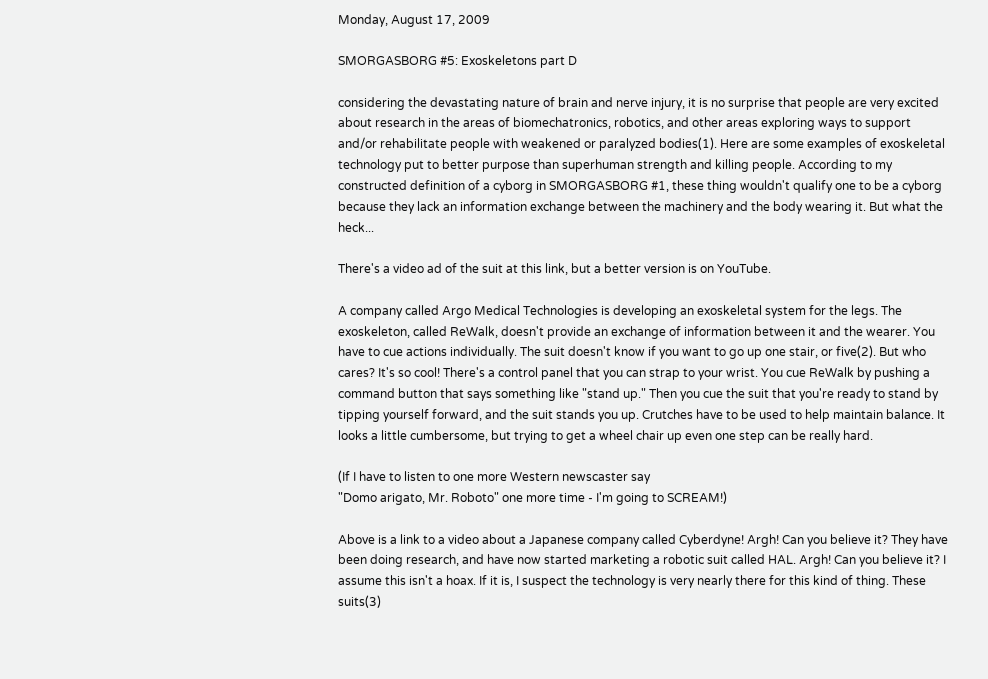Monday, August 17, 2009

SMORGASBORG #5: Exoskeletons part D

considering the devastating nature of brain and nerve injury, it is no surprise that people are very excited about research in the areas of biomechatronics, robotics, and other areas exploring ways to support and/or rehabilitate people with weakened or paralyzed bodies(1). Here are some examples of exoskeletal technology put to better purpose than superhuman strength and killing people. According to my constructed definition of a cyborg in SMORGASBORG #1, these thing wouldn't qualify one to be a cyborg because they lack an information exchange between the machinery and the body wearing it. But what the heck...

There's a video ad of the suit at this link, but a better version is on YouTube.

A company called Argo Medical Technologies is developing an exoskeletal system for the legs. The exoskeleton, called ReWalk, doesn't provide an exchange of information between it and the wearer. You have to cue actions individually. The suit doesn't know if you want to go up one stair, or five(2). But who cares? It's so cool! There's a control panel that you can strap to your wrist. You cue ReWalk by pushing a command button that says something like "stand up." Then you cue the suit that you're ready to stand by tipping yourself forward, and the suit stands you up. Crutches have to be used to help maintain balance. It looks a little cumbersome, but trying to get a wheel chair up even one step can be really hard.

(If I have to listen to one more Western newscaster say
"Domo arigato, Mr. Roboto" one more time - I'm going to SCREAM!)

Above is a link to a video about a Japanese company called Cyberdyne! Argh! Can you believe it? They have been doing research, and have now started marketing a robotic suit called HAL. Argh! Can you believe it? I assume this isn't a hoax. If it is, I suspect the technology is very nearly there for this kind of thing. These suits(3)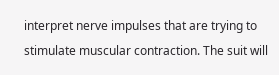interpret nerve impulses that are trying to stimulate muscular contraction. The suit will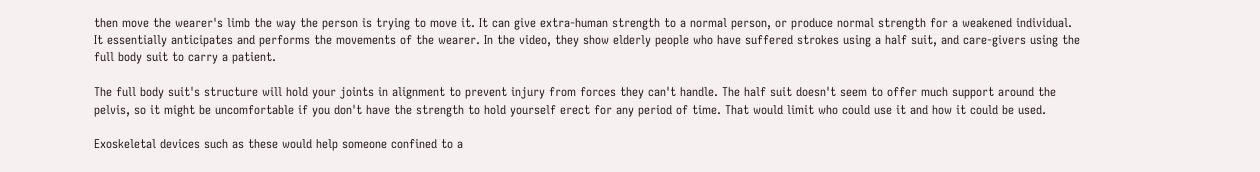then move the wearer's limb the way the person is trying to move it. It can give extra-human strength to a normal person, or produce normal strength for a weakened individual. It essentially anticipates and performs the movements of the wearer. In the video, they show elderly people who have suffered strokes using a half suit, and care-givers using the full body suit to carry a patient.

The full body suit's structure will hold your joints in alignment to prevent injury from forces they can't handle. The half suit doesn't seem to offer much support around the pelvis, so it might be uncomfortable if you don't have the strength to hold yourself erect for any period of time. That would limit who could use it and how it could be used.

Exoskeletal devices such as these would help someone confined to a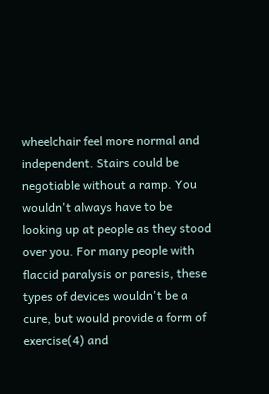wheelchair feel more normal and independent. Stairs could be negotiable without a ramp. You wouldn't always have to be looking up at people as they stood over you. For many people with flaccid paralysis or paresis, these types of devices wouldn't be a cure, but would provide a form of exercise(4) and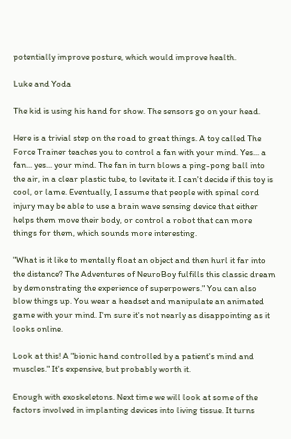potentially improve posture, which would improve health.

Luke and Yoda

The kid is using his hand for show. The sensors go on your head.

Here is a trivial step on the road to great things. A toy called The Force Trainer teaches you to control a fan with your mind. Yes... a fan... yes... your mind. The fan in turn blows a ping-pong ball into the air, in a clear plastic tube, to levitate it. I can't decide if this toy is cool, or lame. Eventually, I assume that people with spinal cord injury may be able to use a brain wave sensing device that either helps them move their body, or control a robot that can more things for them, which sounds more interesting.

"What is it like to mentally float an object and then hurl it far into the distance? The Adventures of NeuroBoy fulfills this classic dream by demonstrating the experience of superpowers." You can also blow things up. You wear a headset and manipulate an animated game with your mind. I'm sure it's not nearly as disappointing as it looks online.

Look at this! A "bionic hand controlled by a patient's mind and muscles." It's expensive, but probably worth it.

Enough with exoskeletons. Next time we will look at some of the factors involved in implanting devices into living tissue. It turns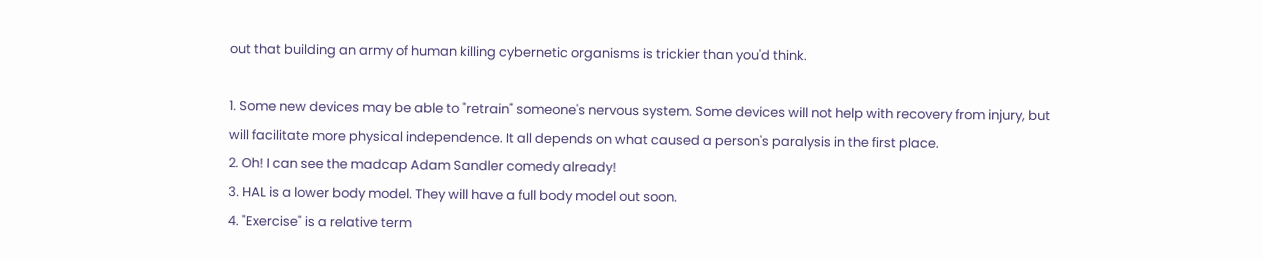out that building an army of human killing cybernetic organisms is trickier than you'd think.

1. Some new devices may be able to "retrain" someone's nervous system. Some devices will not help with recovery from injury, but will facilitate more physical independence. It all depends on what caused a person's paralysis in the first place.
2. Oh! I can see the madcap Adam Sandler comedy already!
3. HAL is a lower body model. They will have a full body model out soon.
4. "Exercise" is a relative term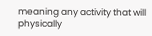meaning any activity that will physically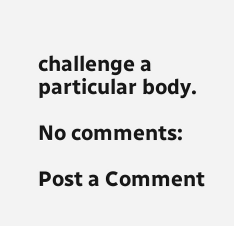challenge a particular body.

No comments:

Post a Comment